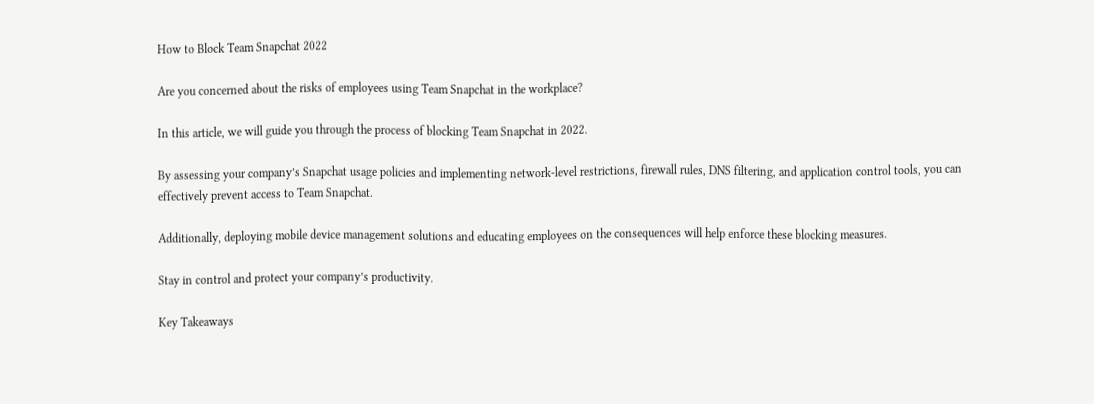How to Block Team Snapchat 2022

Are you concerned about the risks of employees using Team Snapchat in the workplace?

In this article, we will guide you through the process of blocking Team Snapchat in 2022.

By assessing your company’s Snapchat usage policies and implementing network-level restrictions, firewall rules, DNS filtering, and application control tools, you can effectively prevent access to Team Snapchat.

Additionally, deploying mobile device management solutions and educating employees on the consequences will help enforce these blocking measures.

Stay in control and protect your company’s productivity.

Key Takeaways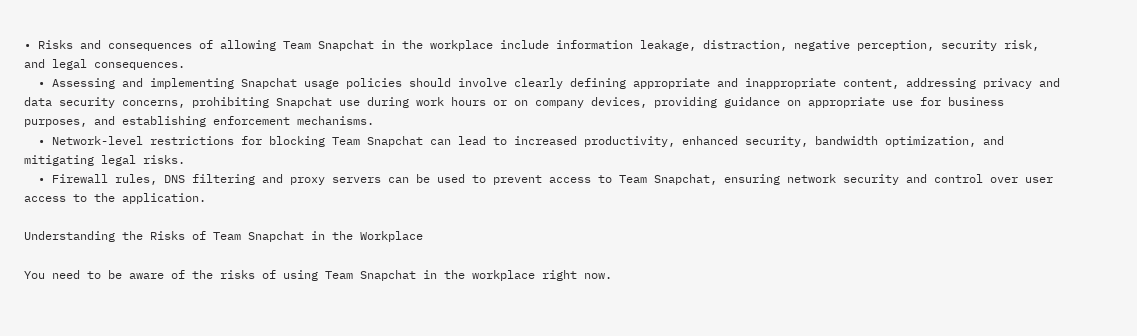• Risks and consequences of allowing Team Snapchat in the workplace include information leakage, distraction, negative perception, security risk, and legal consequences.
  • Assessing and implementing Snapchat usage policies should involve clearly defining appropriate and inappropriate content, addressing privacy and data security concerns, prohibiting Snapchat use during work hours or on company devices, providing guidance on appropriate use for business purposes, and establishing enforcement mechanisms.
  • Network-level restrictions for blocking Team Snapchat can lead to increased productivity, enhanced security, bandwidth optimization, and mitigating legal risks.
  • Firewall rules, DNS filtering and proxy servers can be used to prevent access to Team Snapchat, ensuring network security and control over user access to the application.

Understanding the Risks of Team Snapchat in the Workplace

You need to be aware of the risks of using Team Snapchat in the workplace right now.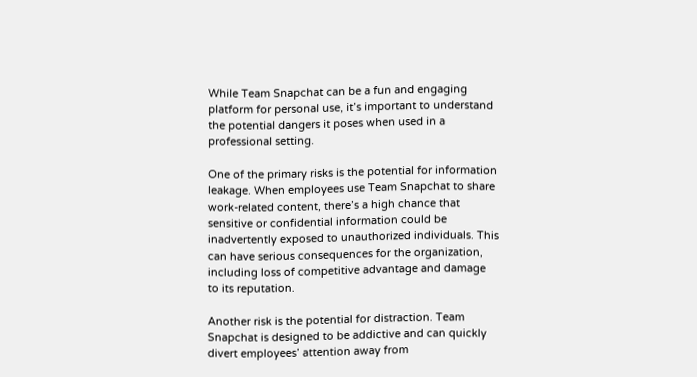While Team Snapchat can be a fun and engaging platform for personal use, it’s important to understand the potential dangers it poses when used in a professional setting.

One of the primary risks is the potential for information leakage. When employees use Team Snapchat to share work-related content, there’s a high chance that sensitive or confidential information could be inadvertently exposed to unauthorized individuals. This can have serious consequences for the organization, including loss of competitive advantage and damage to its reputation.

Another risk is the potential for distraction. Team Snapchat is designed to be addictive and can quickly divert employees’ attention away from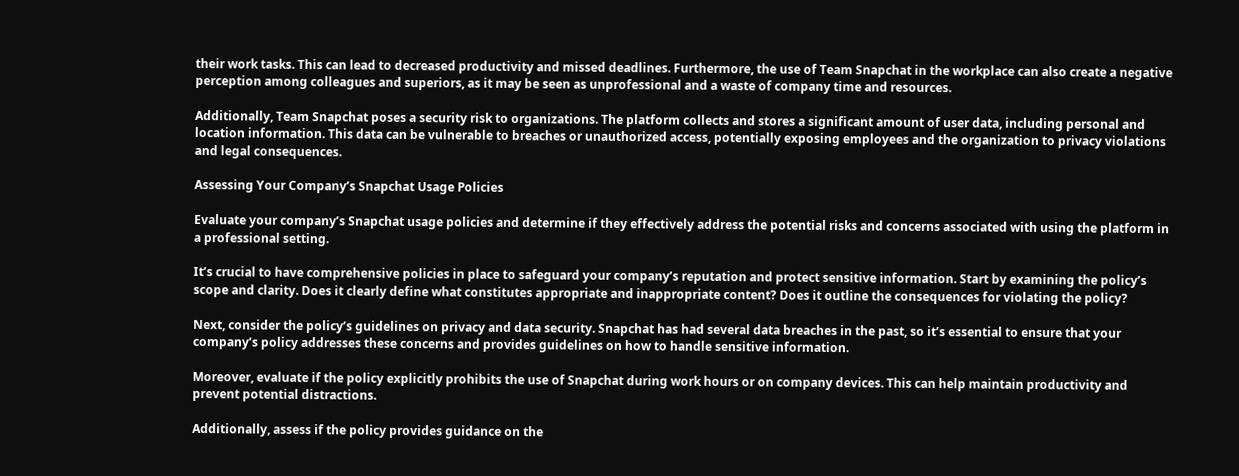their work tasks. This can lead to decreased productivity and missed deadlines. Furthermore, the use of Team Snapchat in the workplace can also create a negative perception among colleagues and superiors, as it may be seen as unprofessional and a waste of company time and resources.

Additionally, Team Snapchat poses a security risk to organizations. The platform collects and stores a significant amount of user data, including personal and location information. This data can be vulnerable to breaches or unauthorized access, potentially exposing employees and the organization to privacy violations and legal consequences.

Assessing Your Company’s Snapchat Usage Policies

Evaluate your company’s Snapchat usage policies and determine if they effectively address the potential risks and concerns associated with using the platform in a professional setting.

It’s crucial to have comprehensive policies in place to safeguard your company’s reputation and protect sensitive information. Start by examining the policy’s scope and clarity. Does it clearly define what constitutes appropriate and inappropriate content? Does it outline the consequences for violating the policy?

Next, consider the policy’s guidelines on privacy and data security. Snapchat has had several data breaches in the past, so it’s essential to ensure that your company’s policy addresses these concerns and provides guidelines on how to handle sensitive information.

Moreover, evaluate if the policy explicitly prohibits the use of Snapchat during work hours or on company devices. This can help maintain productivity and prevent potential distractions.

Additionally, assess if the policy provides guidance on the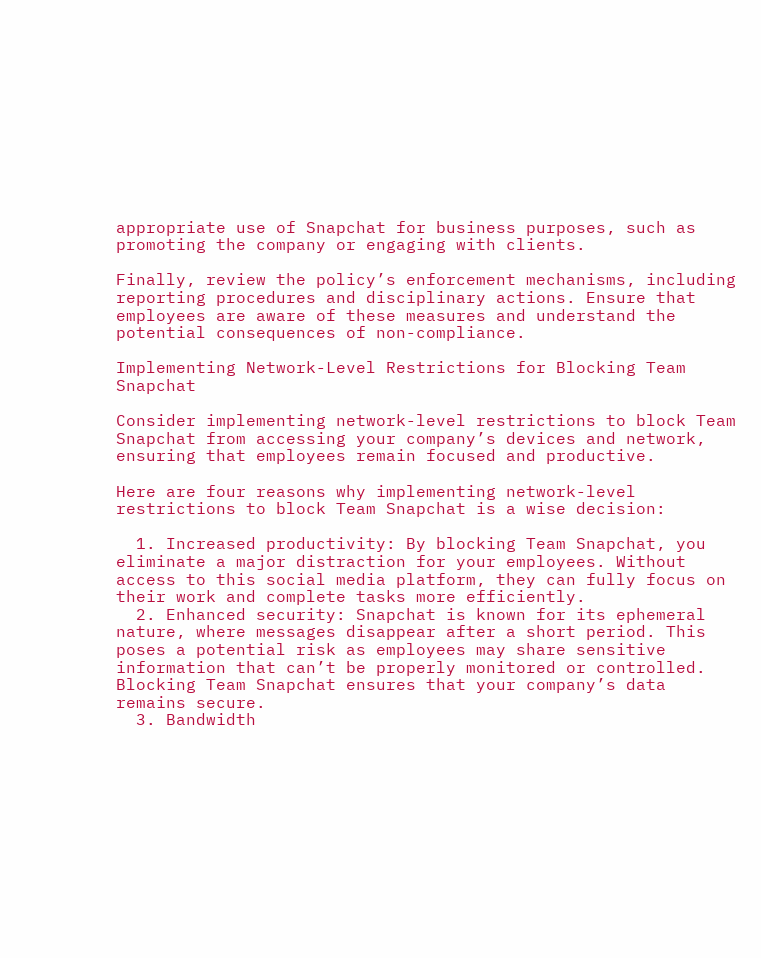appropriate use of Snapchat for business purposes, such as promoting the company or engaging with clients.

Finally, review the policy’s enforcement mechanisms, including reporting procedures and disciplinary actions. Ensure that employees are aware of these measures and understand the potential consequences of non-compliance.

Implementing Network-Level Restrictions for Blocking Team Snapchat

Consider implementing network-level restrictions to block Team Snapchat from accessing your company’s devices and network, ensuring that employees remain focused and productive.

Here are four reasons why implementing network-level restrictions to block Team Snapchat is a wise decision:

  1. Increased productivity: By blocking Team Snapchat, you eliminate a major distraction for your employees. Without access to this social media platform, they can fully focus on their work and complete tasks more efficiently.
  2. Enhanced security: Snapchat is known for its ephemeral nature, where messages disappear after a short period. This poses a potential risk as employees may share sensitive information that can’t be properly monitored or controlled. Blocking Team Snapchat ensures that your company’s data remains secure.
  3. Bandwidth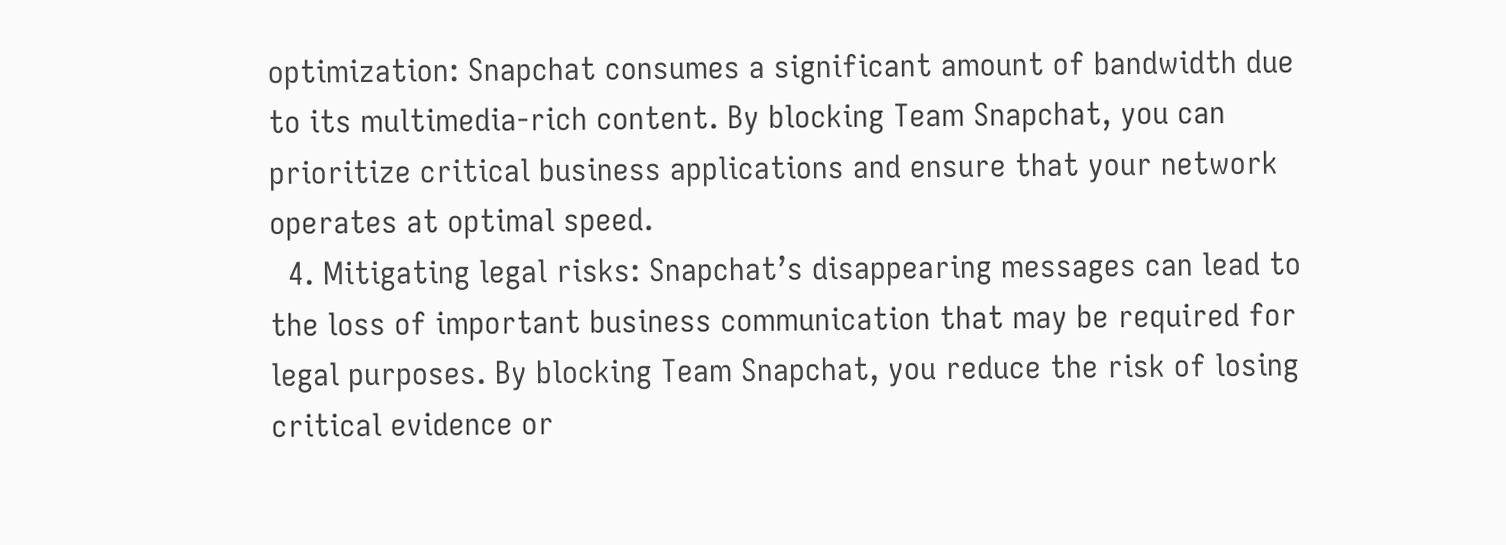optimization: Snapchat consumes a significant amount of bandwidth due to its multimedia-rich content. By blocking Team Snapchat, you can prioritize critical business applications and ensure that your network operates at optimal speed.
  4. Mitigating legal risks: Snapchat’s disappearing messages can lead to the loss of important business communication that may be required for legal purposes. By blocking Team Snapchat, you reduce the risk of losing critical evidence or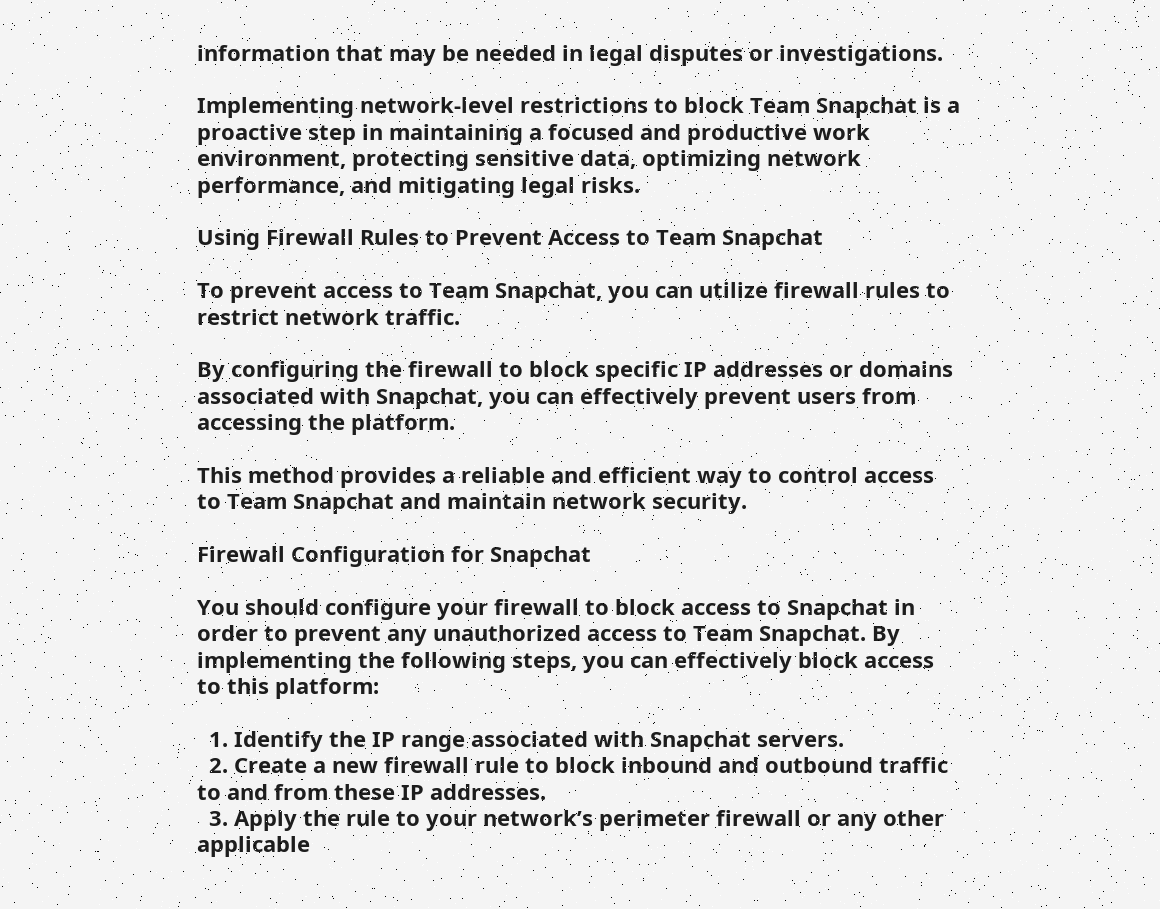information that may be needed in legal disputes or investigations.

Implementing network-level restrictions to block Team Snapchat is a proactive step in maintaining a focused and productive work environment, protecting sensitive data, optimizing network performance, and mitigating legal risks.

Using Firewall Rules to Prevent Access to Team Snapchat

To prevent access to Team Snapchat, you can utilize firewall rules to restrict network traffic.

By configuring the firewall to block specific IP addresses or domains associated with Snapchat, you can effectively prevent users from accessing the platform.

This method provides a reliable and efficient way to control access to Team Snapchat and maintain network security.

Firewall Configuration for Snapchat

You should configure your firewall to block access to Snapchat in order to prevent any unauthorized access to Team Snapchat. By implementing the following steps, you can effectively block access to this platform:

  1. Identify the IP range associated with Snapchat servers.
  2. Create a new firewall rule to block inbound and outbound traffic to and from these IP addresses.
  3. Apply the rule to your network’s perimeter firewall or any other applicable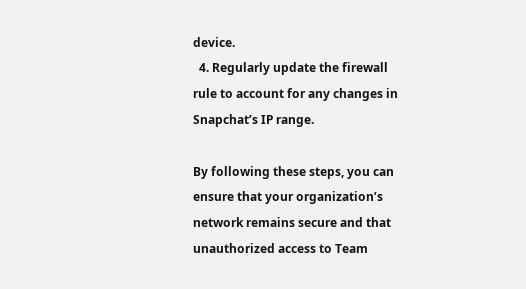device.
  4. Regularly update the firewall rule to account for any changes in Snapchat’s IP range.

By following these steps, you can ensure that your organization’s network remains secure and that unauthorized access to Team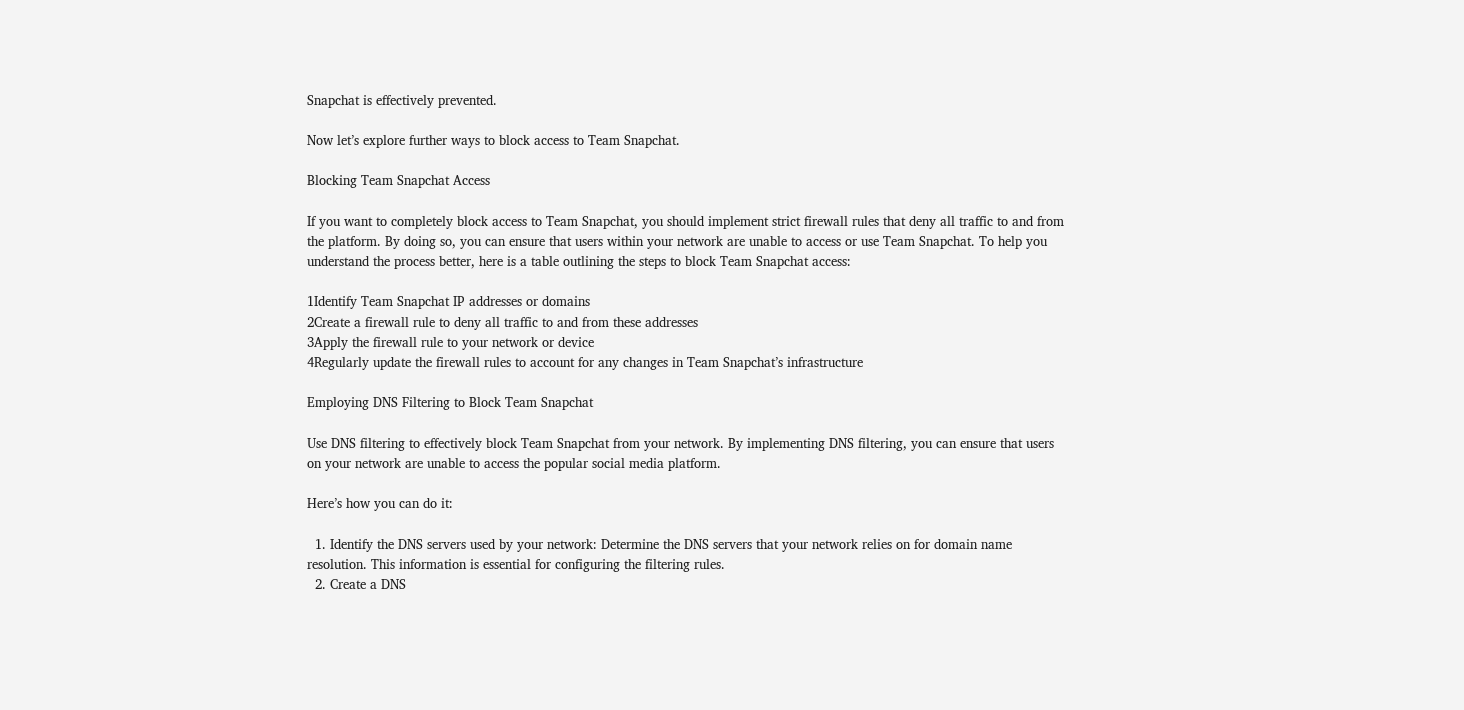Snapchat is effectively prevented.

Now let’s explore further ways to block access to Team Snapchat.

Blocking Team Snapchat Access

If you want to completely block access to Team Snapchat, you should implement strict firewall rules that deny all traffic to and from the platform. By doing so, you can ensure that users within your network are unable to access or use Team Snapchat. To help you understand the process better, here is a table outlining the steps to block Team Snapchat access:

1Identify Team Snapchat IP addresses or domains
2Create a firewall rule to deny all traffic to and from these addresses
3Apply the firewall rule to your network or device
4Regularly update the firewall rules to account for any changes in Team Snapchat’s infrastructure

Employing DNS Filtering to Block Team Snapchat

Use DNS filtering to effectively block Team Snapchat from your network. By implementing DNS filtering, you can ensure that users on your network are unable to access the popular social media platform.

Here’s how you can do it:

  1. Identify the DNS servers used by your network: Determine the DNS servers that your network relies on for domain name resolution. This information is essential for configuring the filtering rules.
  2. Create a DNS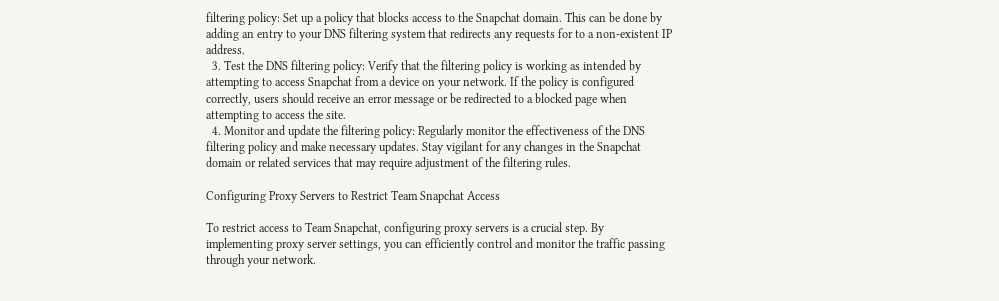filtering policy: Set up a policy that blocks access to the Snapchat domain. This can be done by adding an entry to your DNS filtering system that redirects any requests for to a non-existent IP address.
  3. Test the DNS filtering policy: Verify that the filtering policy is working as intended by attempting to access Snapchat from a device on your network. If the policy is configured correctly, users should receive an error message or be redirected to a blocked page when attempting to access the site.
  4. Monitor and update the filtering policy: Regularly monitor the effectiveness of the DNS filtering policy and make necessary updates. Stay vigilant for any changes in the Snapchat domain or related services that may require adjustment of the filtering rules.

Configuring Proxy Servers to Restrict Team Snapchat Access

To restrict access to Team Snapchat, configuring proxy servers is a crucial step. By implementing proxy server settings, you can efficiently control and monitor the traffic passing through your network.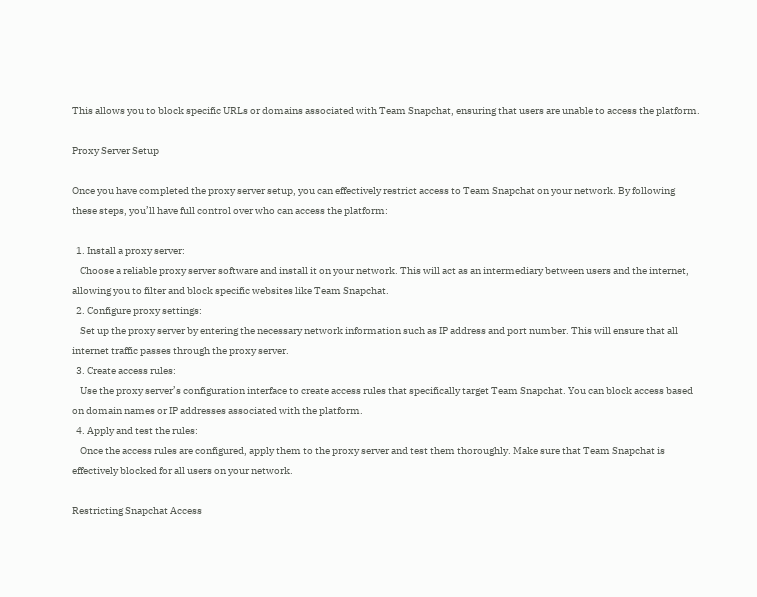This allows you to block specific URLs or domains associated with Team Snapchat, ensuring that users are unable to access the platform.

Proxy Server Setup

Once you have completed the proxy server setup, you can effectively restrict access to Team Snapchat on your network. By following these steps, you’ll have full control over who can access the platform:

  1. Install a proxy server:
    Choose a reliable proxy server software and install it on your network. This will act as an intermediary between users and the internet, allowing you to filter and block specific websites like Team Snapchat.
  2. Configure proxy settings:
    Set up the proxy server by entering the necessary network information such as IP address and port number. This will ensure that all internet traffic passes through the proxy server.
  3. Create access rules:
    Use the proxy server’s configuration interface to create access rules that specifically target Team Snapchat. You can block access based on domain names or IP addresses associated with the platform.
  4. Apply and test the rules:
    Once the access rules are configured, apply them to the proxy server and test them thoroughly. Make sure that Team Snapchat is effectively blocked for all users on your network.

Restricting Snapchat Access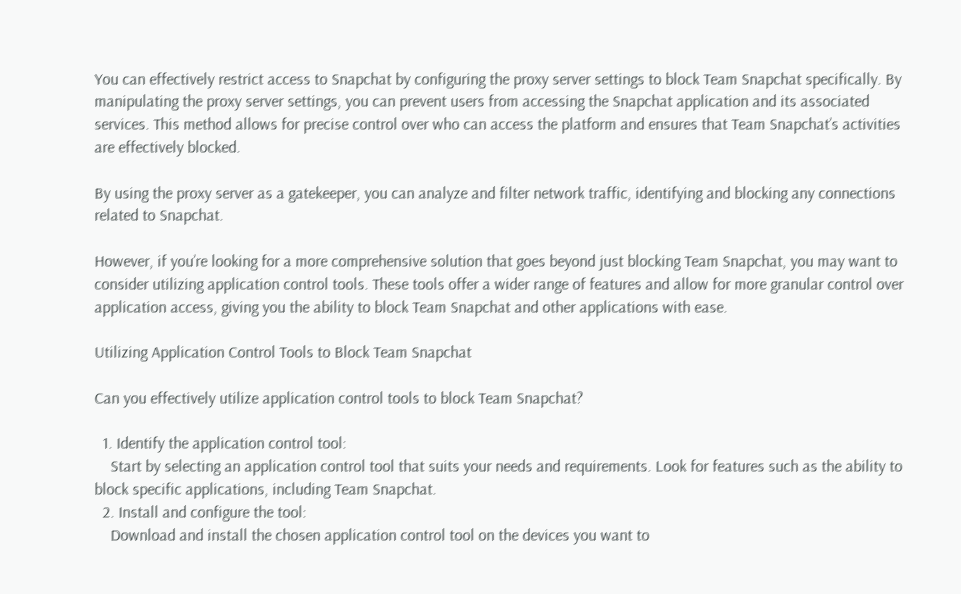You can effectively restrict access to Snapchat by configuring the proxy server settings to block Team Snapchat specifically. By manipulating the proxy server settings, you can prevent users from accessing the Snapchat application and its associated services. This method allows for precise control over who can access the platform and ensures that Team Snapchat’s activities are effectively blocked.

By using the proxy server as a gatekeeper, you can analyze and filter network traffic, identifying and blocking any connections related to Snapchat.

However, if you’re looking for a more comprehensive solution that goes beyond just blocking Team Snapchat, you may want to consider utilizing application control tools. These tools offer a wider range of features and allow for more granular control over application access, giving you the ability to block Team Snapchat and other applications with ease.

Utilizing Application Control Tools to Block Team Snapchat

Can you effectively utilize application control tools to block Team Snapchat?

  1. Identify the application control tool:
    Start by selecting an application control tool that suits your needs and requirements. Look for features such as the ability to block specific applications, including Team Snapchat.
  2. Install and configure the tool:
    Download and install the chosen application control tool on the devices you want to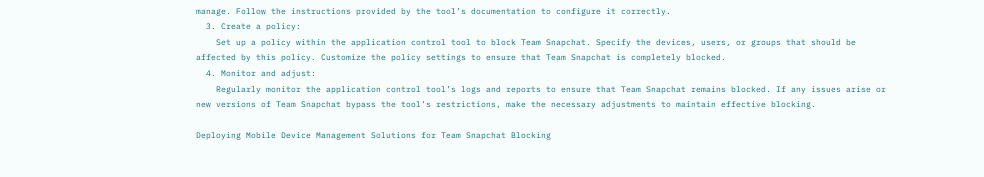manage. Follow the instructions provided by the tool’s documentation to configure it correctly.
  3. Create a policy:
    Set up a policy within the application control tool to block Team Snapchat. Specify the devices, users, or groups that should be affected by this policy. Customize the policy settings to ensure that Team Snapchat is completely blocked.
  4. Monitor and adjust:
    Regularly monitor the application control tool’s logs and reports to ensure that Team Snapchat remains blocked. If any issues arise or new versions of Team Snapchat bypass the tool’s restrictions, make the necessary adjustments to maintain effective blocking.

Deploying Mobile Device Management Solutions for Team Snapchat Blocking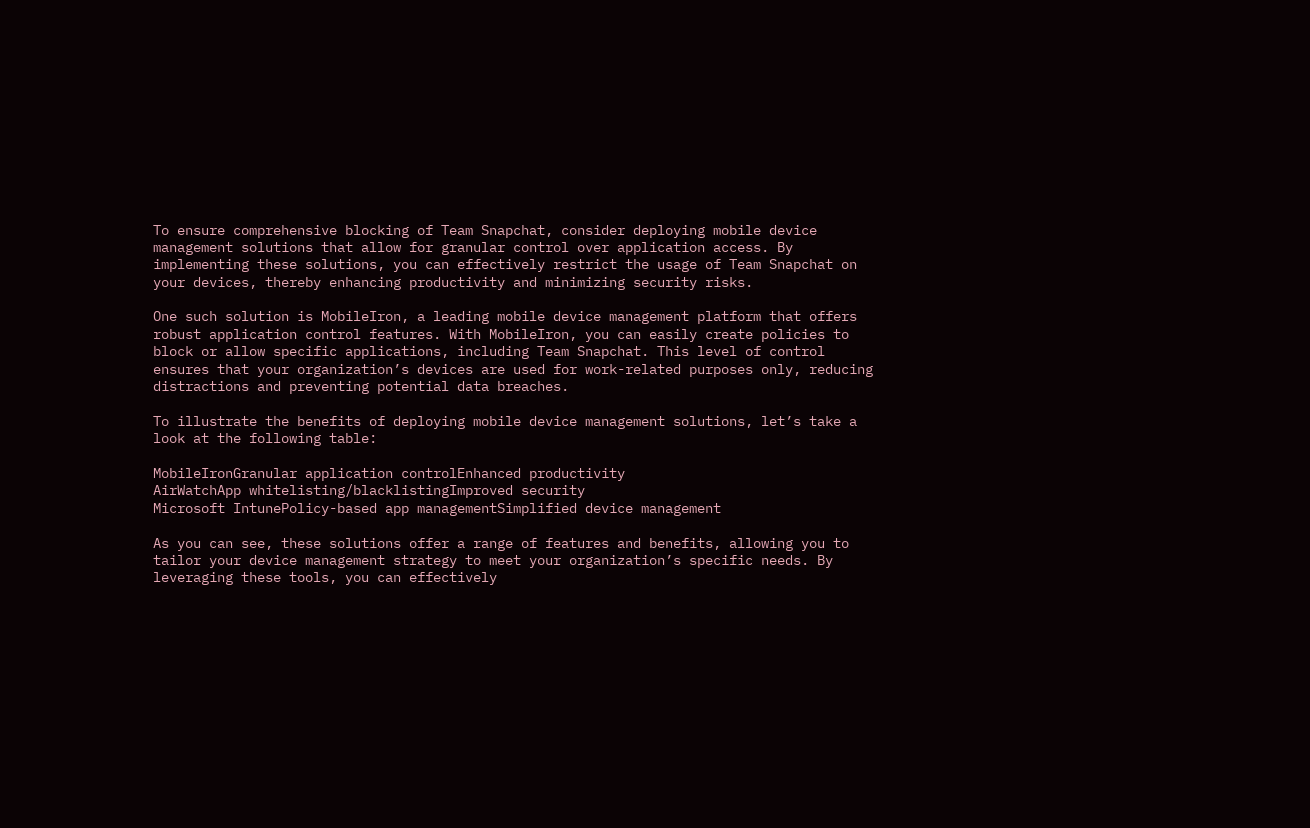To ensure comprehensive blocking of Team Snapchat, consider deploying mobile device management solutions that allow for granular control over application access. By implementing these solutions, you can effectively restrict the usage of Team Snapchat on your devices, thereby enhancing productivity and minimizing security risks.

One such solution is MobileIron, a leading mobile device management platform that offers robust application control features. With MobileIron, you can easily create policies to block or allow specific applications, including Team Snapchat. This level of control ensures that your organization’s devices are used for work-related purposes only, reducing distractions and preventing potential data breaches.

To illustrate the benefits of deploying mobile device management solutions, let’s take a look at the following table:

MobileIronGranular application controlEnhanced productivity
AirWatchApp whitelisting/blacklistingImproved security
Microsoft IntunePolicy-based app managementSimplified device management

As you can see, these solutions offer a range of features and benefits, allowing you to tailor your device management strategy to meet your organization’s specific needs. By leveraging these tools, you can effectively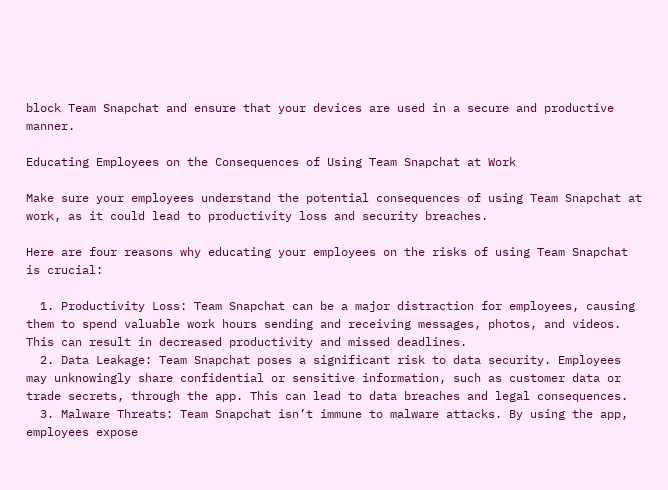block Team Snapchat and ensure that your devices are used in a secure and productive manner.

Educating Employees on the Consequences of Using Team Snapchat at Work

Make sure your employees understand the potential consequences of using Team Snapchat at work, as it could lead to productivity loss and security breaches.

Here are four reasons why educating your employees on the risks of using Team Snapchat is crucial:

  1. Productivity Loss: Team Snapchat can be a major distraction for employees, causing them to spend valuable work hours sending and receiving messages, photos, and videos. This can result in decreased productivity and missed deadlines.
  2. Data Leakage: Team Snapchat poses a significant risk to data security. Employees may unknowingly share confidential or sensitive information, such as customer data or trade secrets, through the app. This can lead to data breaches and legal consequences.
  3. Malware Threats: Team Snapchat isn’t immune to malware attacks. By using the app, employees expose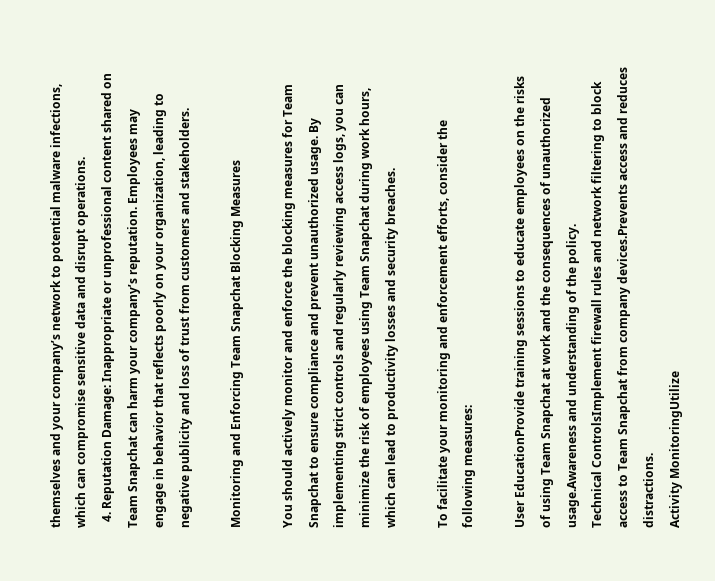themselves and your company’s network to potential malware infections, which can compromise sensitive data and disrupt operations.
  4. Reputation Damage: Inappropriate or unprofessional content shared on Team Snapchat can harm your company’s reputation. Employees may engage in behavior that reflects poorly on your organization, leading to negative publicity and loss of trust from customers and stakeholders.

Monitoring and Enforcing Team Snapchat Blocking Measures

You should actively monitor and enforce the blocking measures for Team Snapchat to ensure compliance and prevent unauthorized usage. By implementing strict controls and regularly reviewing access logs, you can minimize the risk of employees using Team Snapchat during work hours, which can lead to productivity losses and security breaches.

To facilitate your monitoring and enforcement efforts, consider the following measures:

User EducationProvide training sessions to educate employees on the risks of using Team Snapchat at work and the consequences of unauthorized usage.Awareness and understanding of the policy.
Technical ControlsImplement firewall rules and network filtering to block access to Team Snapchat from company devices.Prevents access and reduces distractions.
Activity MonitoringUtilize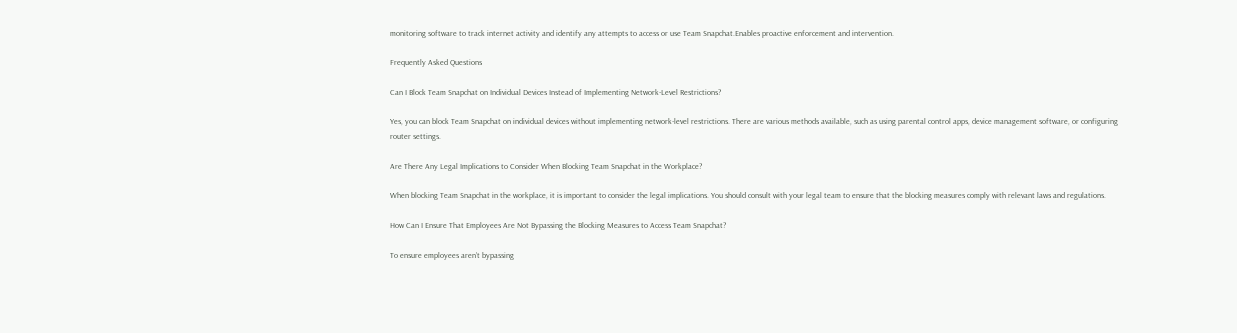monitoring software to track internet activity and identify any attempts to access or use Team Snapchat.Enables proactive enforcement and intervention.

Frequently Asked Questions

Can I Block Team Snapchat on Individual Devices Instead of Implementing Network-Level Restrictions?

Yes, you can block Team Snapchat on individual devices without implementing network-level restrictions. There are various methods available, such as using parental control apps, device management software, or configuring router settings.

Are There Any Legal Implications to Consider When Blocking Team Snapchat in the Workplace?

When blocking Team Snapchat in the workplace, it is important to consider the legal implications. You should consult with your legal team to ensure that the blocking measures comply with relevant laws and regulations.

How Can I Ensure That Employees Are Not Bypassing the Blocking Measures to Access Team Snapchat?

To ensure employees aren’t bypassing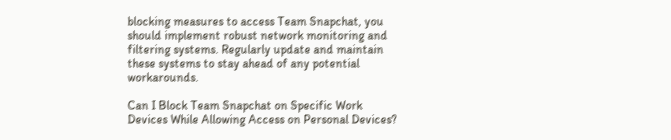blocking measures to access Team Snapchat, you should implement robust network monitoring and filtering systems. Regularly update and maintain these systems to stay ahead of any potential workarounds.

Can I Block Team Snapchat on Specific Work Devices While Allowing Access on Personal Devices?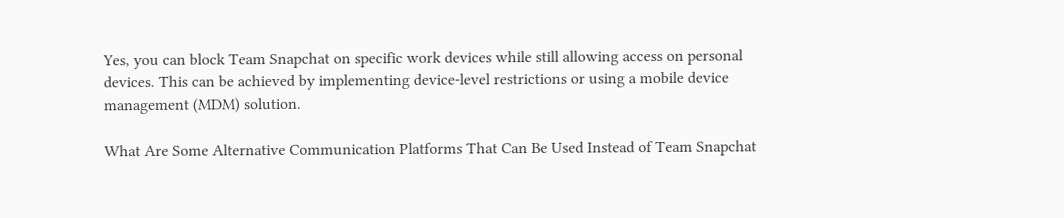Yes, you can block Team Snapchat on specific work devices while still allowing access on personal devices. This can be achieved by implementing device-level restrictions or using a mobile device management (MDM) solution.

What Are Some Alternative Communication Platforms That Can Be Used Instead of Team Snapchat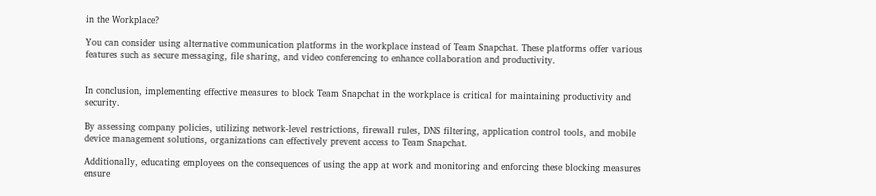in the Workplace?

You can consider using alternative communication platforms in the workplace instead of Team Snapchat. These platforms offer various features such as secure messaging, file sharing, and video conferencing to enhance collaboration and productivity.


In conclusion, implementing effective measures to block Team Snapchat in the workplace is critical for maintaining productivity and security.

By assessing company policies, utilizing network-level restrictions, firewall rules, DNS filtering, application control tools, and mobile device management solutions, organizations can effectively prevent access to Team Snapchat.

Additionally, educating employees on the consequences of using the app at work and monitoring and enforcing these blocking measures ensure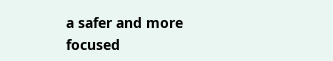a safer and more focused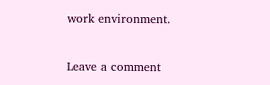work environment.

Leave a comment